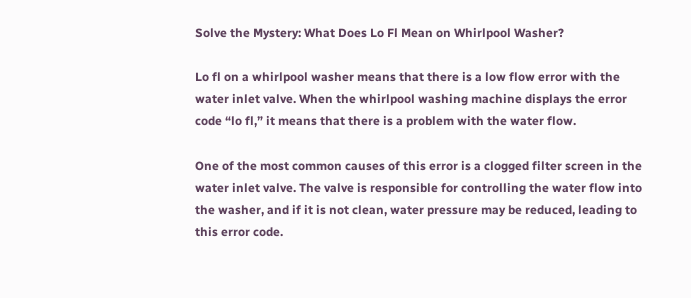Solve the Mystery: What Does Lo Fl Mean on Whirlpool Washer?

Lo fl on a whirlpool washer means that there is a low flow error with the water inlet valve. When the whirlpool washing machine displays the error code “lo fl,” it means that there is a problem with the water flow.

One of the most common causes of this error is a clogged filter screen in the water inlet valve. The valve is responsible for controlling the water flow into the washer, and if it is not clean, water pressure may be reduced, leading to this error code.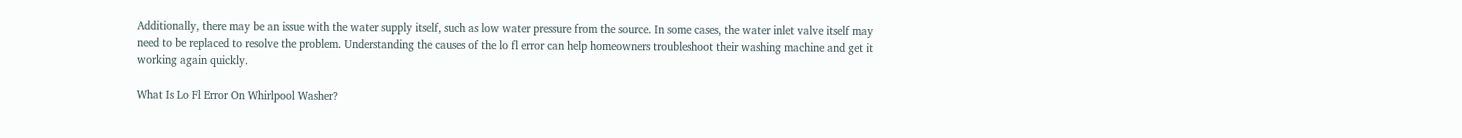Additionally, there may be an issue with the water supply itself, such as low water pressure from the source. In some cases, the water inlet valve itself may need to be replaced to resolve the problem. Understanding the causes of the lo fl error can help homeowners troubleshoot their washing machine and get it working again quickly.

What Is Lo Fl Error On Whirlpool Washer?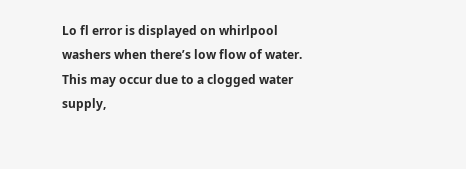Lo fl error is displayed on whirlpool washers when there’s low flow of water. This may occur due to a clogged water supply,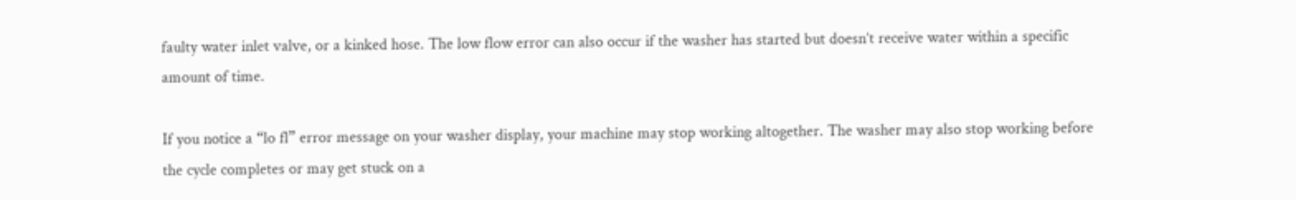faulty water inlet valve, or a kinked hose. The low flow error can also occur if the washer has started but doesn’t receive water within a specific amount of time.

If you notice a “lo fl” error message on your washer display, your machine may stop working altogether. The washer may also stop working before the cycle completes or may get stuck on a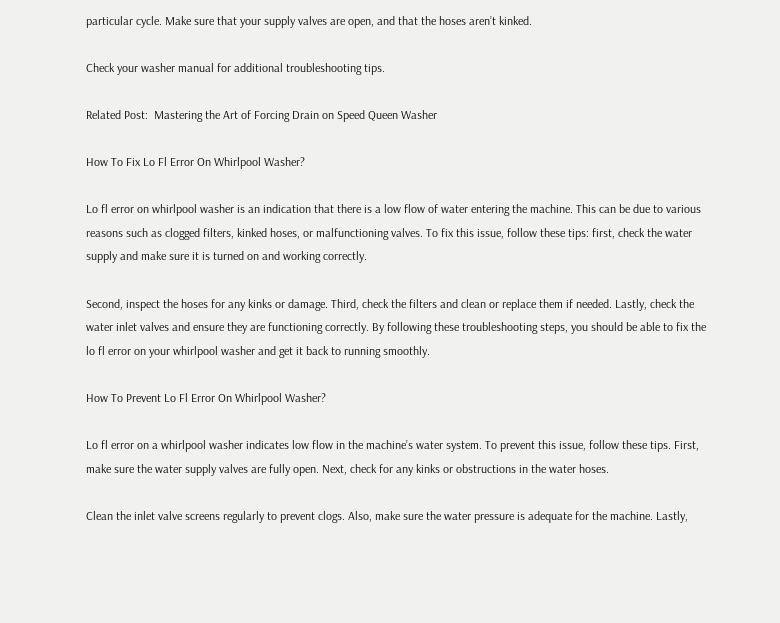particular cycle. Make sure that your supply valves are open, and that the hoses aren’t kinked.

Check your washer manual for additional troubleshooting tips.

Related Post:  Mastering the Art of Forcing Drain on Speed Queen Washer

How To Fix Lo Fl Error On Whirlpool Washer?

Lo fl error on whirlpool washer is an indication that there is a low flow of water entering the machine. This can be due to various reasons such as clogged filters, kinked hoses, or malfunctioning valves. To fix this issue, follow these tips: first, check the water supply and make sure it is turned on and working correctly.

Second, inspect the hoses for any kinks or damage. Third, check the filters and clean or replace them if needed. Lastly, check the water inlet valves and ensure they are functioning correctly. By following these troubleshooting steps, you should be able to fix the lo fl error on your whirlpool washer and get it back to running smoothly.

How To Prevent Lo Fl Error On Whirlpool Washer?

Lo fl error on a whirlpool washer indicates low flow in the machine’s water system. To prevent this issue, follow these tips. First, make sure the water supply valves are fully open. Next, check for any kinks or obstructions in the water hoses.

Clean the inlet valve screens regularly to prevent clogs. Also, make sure the water pressure is adequate for the machine. Lastly,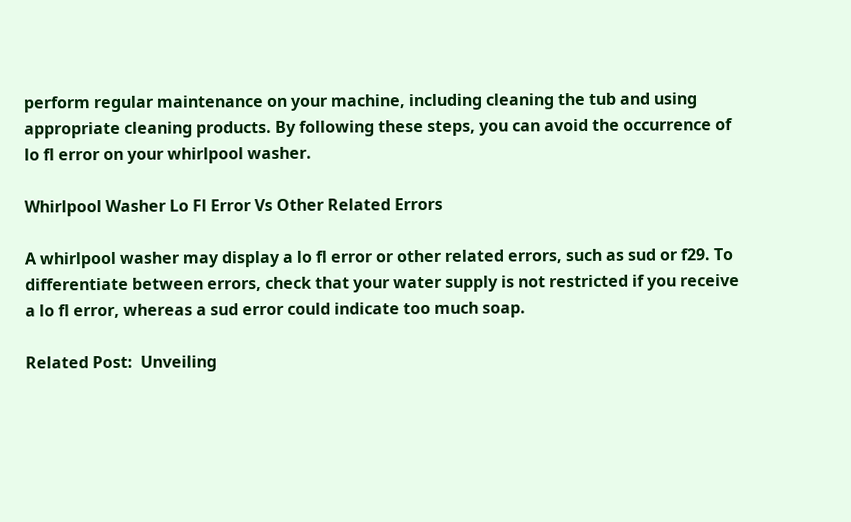perform regular maintenance on your machine, including cleaning the tub and using appropriate cleaning products. By following these steps, you can avoid the occurrence of lo fl error on your whirlpool washer.

Whirlpool Washer Lo Fl Error Vs Other Related Errors

A whirlpool washer may display a lo fl error or other related errors, such as sud or f29. To differentiate between errors, check that your water supply is not restricted if you receive a lo fl error, whereas a sud error could indicate too much soap.

Related Post:  Unveiling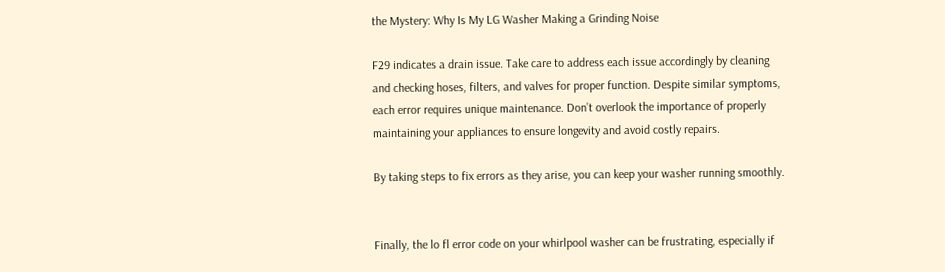the Mystery: Why Is My LG Washer Making a Grinding Noise

F29 indicates a drain issue. Take care to address each issue accordingly by cleaning and checking hoses, filters, and valves for proper function. Despite similar symptoms, each error requires unique maintenance. Don’t overlook the importance of properly maintaining your appliances to ensure longevity and avoid costly repairs.

By taking steps to fix errors as they arise, you can keep your washer running smoothly.


Finally, the lo fl error code on your whirlpool washer can be frustrating, especially if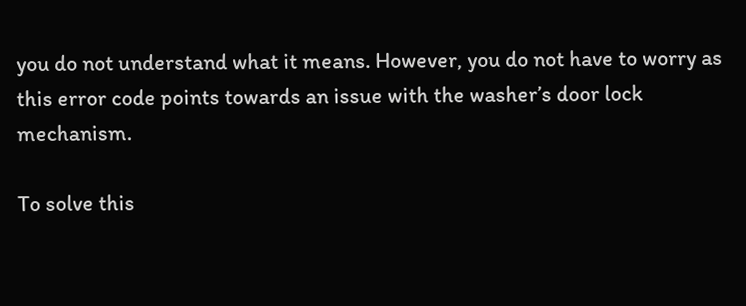you do not understand what it means. However, you do not have to worry as this error code points towards an issue with the washer’s door lock mechanism.

To solve this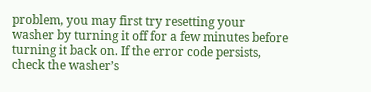problem, you may first try resetting your washer by turning it off for a few minutes before turning it back on. If the error code persists, check the washer’s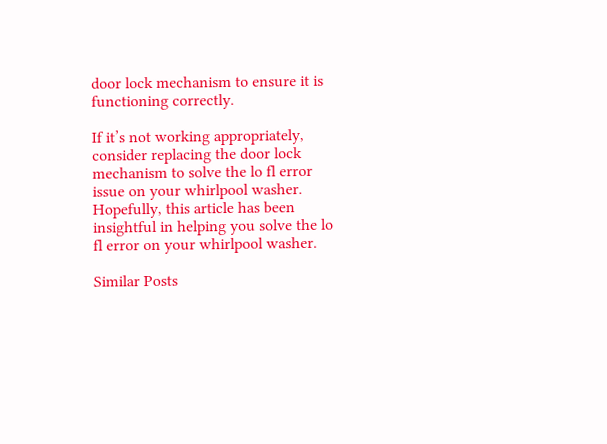door lock mechanism to ensure it is functioning correctly.

If it’s not working appropriately, consider replacing the door lock mechanism to solve the lo fl error issue on your whirlpool washer. Hopefully, this article has been insightful in helping you solve the lo fl error on your whirlpool washer.

Similar Posts